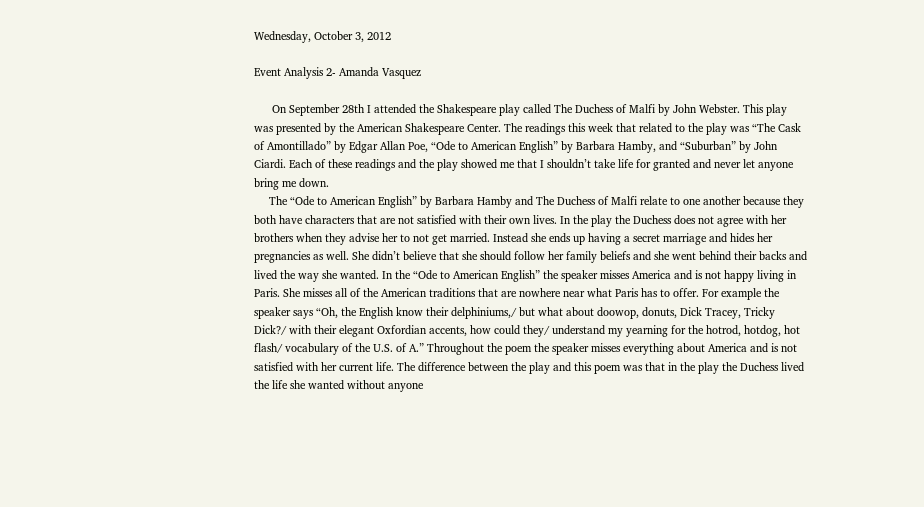Wednesday, October 3, 2012

Event Analysis 2- Amanda Vasquez

      On September 28th I attended the Shakespeare play called The Duchess of Malfi by John Webster. This play was presented by the American Shakespeare Center. The readings this week that related to the play was “The Cask of Amontillado” by Edgar Allan Poe, “Ode to American English” by Barbara Hamby, and “Suburban” by John Ciardi. Each of these readings and the play showed me that I shouldn’t take life for granted and never let anyone bring me down.
     The “Ode to American English” by Barbara Hamby and The Duchess of Malfi relate to one another because they both have characters that are not satisfied with their own lives. In the play the Duchess does not agree with her brothers when they advise her to not get married. Instead she ends up having a secret marriage and hides her pregnancies as well. She didn’t believe that she should follow her family beliefs and she went behind their backs and lived the way she wanted. In the “Ode to American English” the speaker misses America and is not happy living in Paris. She misses all of the American traditions that are nowhere near what Paris has to offer. For example the speaker says “Oh, the English know their delphiniums,/ but what about doowop, donuts, Dick Tracey, Tricky Dick?/ with their elegant Oxfordian accents, how could they/ understand my yearning for the hotrod, hotdog, hot flash/ vocabulary of the U.S. of A.” Throughout the poem the speaker misses everything about America and is not satisfied with her current life. The difference between the play and this poem was that in the play the Duchess lived the life she wanted without anyone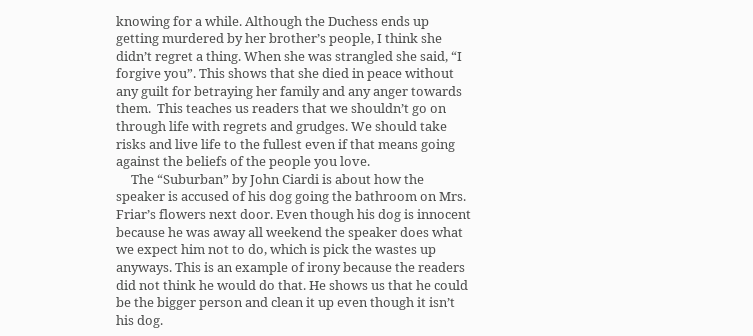knowing for a while. Although the Duchess ends up getting murdered by her brother’s people, I think she didn’t regret a thing. When she was strangled she said, “I forgive you”. This shows that she died in peace without any guilt for betraying her family and any anger towards them.  This teaches us readers that we shouldn’t go on through life with regrets and grudges. We should take risks and live life to the fullest even if that means going against the beliefs of the people you love.
     The “Suburban” by John Ciardi is about how the speaker is accused of his dog going the bathroom on Mrs. Friar’s flowers next door. Even though his dog is innocent because he was away all weekend the speaker does what we expect him not to do, which is pick the wastes up anyways. This is an example of irony because the readers did not think he would do that. He shows us that he could be the bigger person and clean it up even though it isn’t his dog.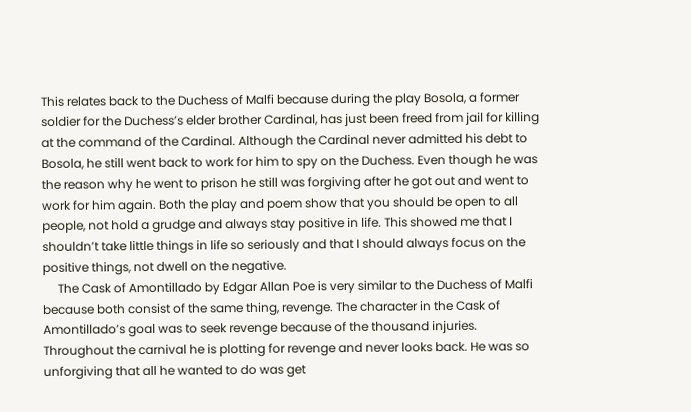This relates back to the Duchess of Malfi because during the play Bosola, a former soldier for the Duchess’s elder brother Cardinal, has just been freed from jail for killing at the command of the Cardinal. Although the Cardinal never admitted his debt to Bosola, he still went back to work for him to spy on the Duchess. Even though he was the reason why he went to prison he still was forgiving after he got out and went to work for him again. Both the play and poem show that you should be open to all people, not hold a grudge and always stay positive in life. This showed me that I shouldn’t take little things in life so seriously and that I should always focus on the positive things, not dwell on the negative.
     The Cask of Amontillado by Edgar Allan Poe is very similar to the Duchess of Malfi because both consist of the same thing, revenge. The character in the Cask of Amontillado’s goal was to seek revenge because of the thousand injuries. Throughout the carnival he is plotting for revenge and never looks back. He was so unforgiving that all he wanted to do was get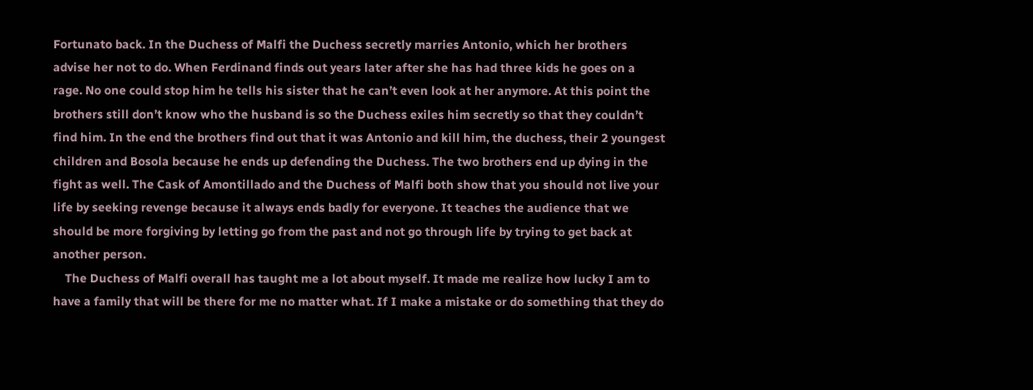Fortunato back. In the Duchess of Malfi the Duchess secretly marries Antonio, which her brothers advise her not to do. When Ferdinand finds out years later after she has had three kids he goes on a rage. No one could stop him he tells his sister that he can’t even look at her anymore. At this point the brothers still don’t know who the husband is so the Duchess exiles him secretly so that they couldn’t find him. In the end the brothers find out that it was Antonio and kill him, the duchess, their 2 youngest children and Bosola because he ends up defending the Duchess. The two brothers end up dying in the fight as well. The Cask of Amontillado and the Duchess of Malfi both show that you should not live your life by seeking revenge because it always ends badly for everyone. It teaches the audience that we should be more forgiving by letting go from the past and not go through life by trying to get back at another person.
    The Duchess of Malfi overall has taught me a lot about myself. It made me realize how lucky I am to have a family that will be there for me no matter what. If I make a mistake or do something that they do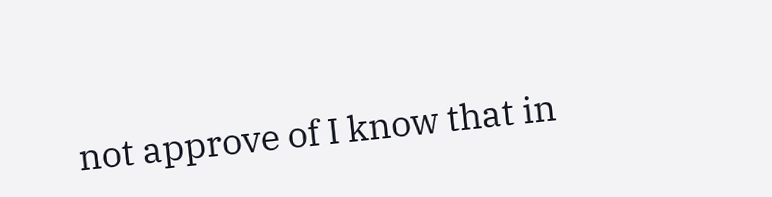not approve of I know that in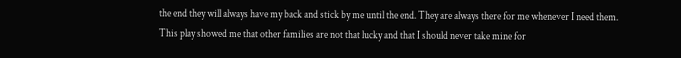the end they will always have my back and stick by me until the end. They are always there for me whenever I need them. This play showed me that other families are not that lucky and that I should never take mine for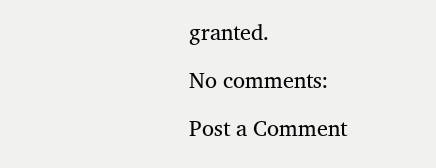granted.

No comments:

Post a Comment